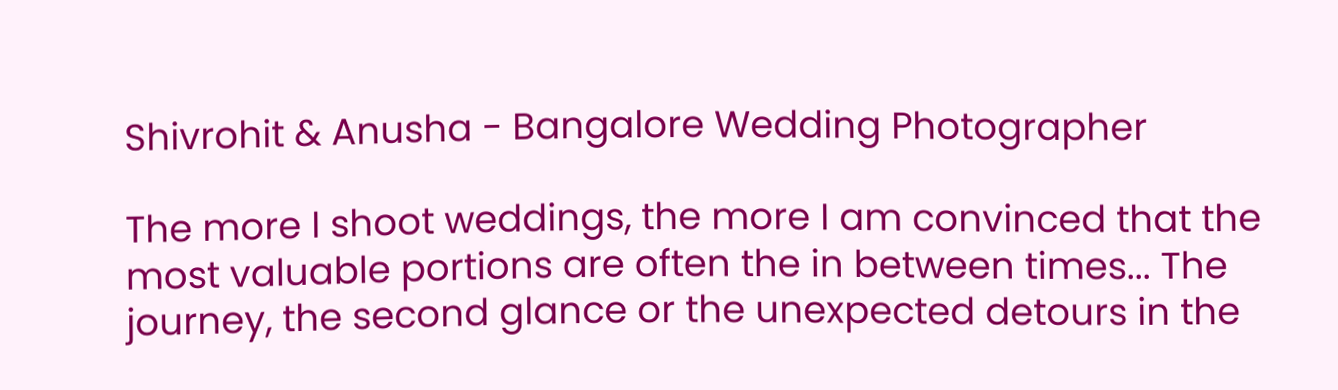Shivrohit & Anusha - Bangalore Wedding Photographer

The more I shoot weddings, the more I am convinced that the most valuable portions are often the in between times... The journey, the second glance or the unexpected detours in the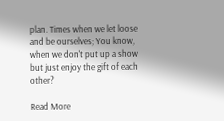plan. Times when we let loose and be ourselves; You know, when we don't put up a show but just enjoy the gift of each other?

Read More